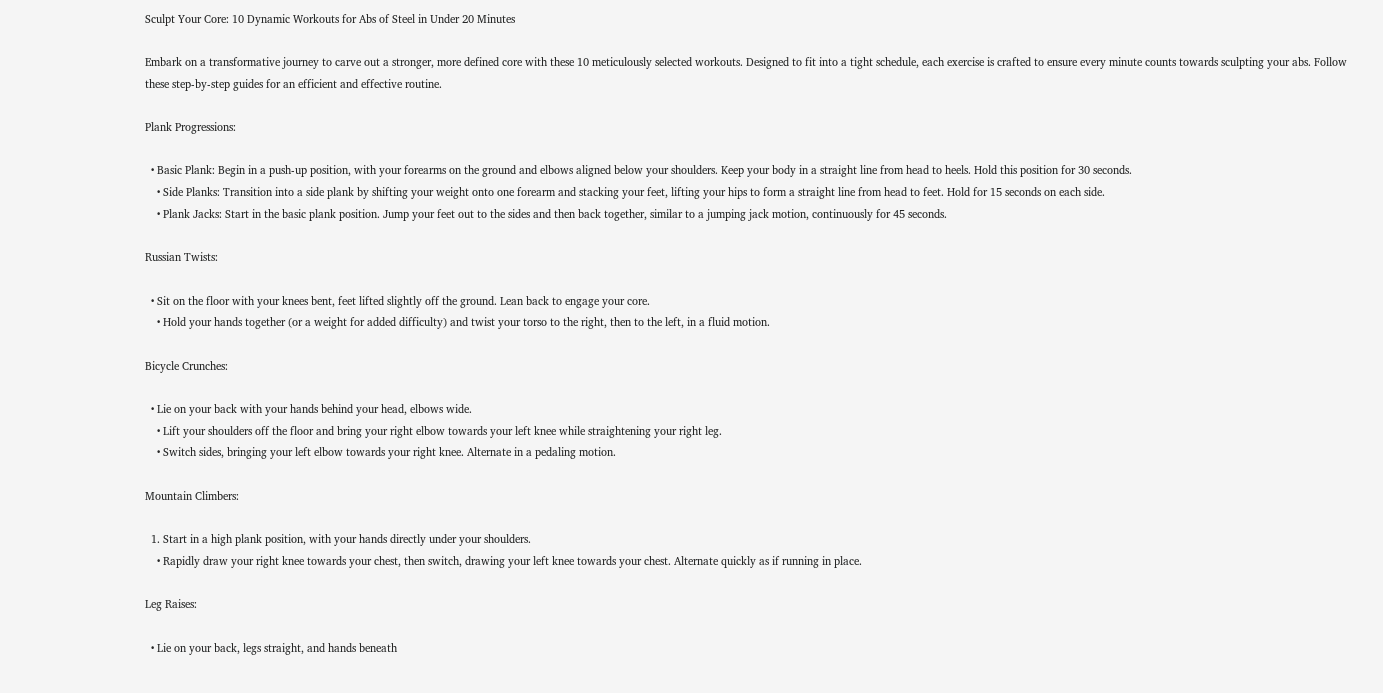Sculpt Your Core: 10 Dynamic Workouts for Abs of Steel in Under 20 Minutes

Embark on a transformative journey to carve out a stronger, more defined core with these 10 meticulously selected workouts. Designed to fit into a tight schedule, each exercise is crafted to ensure every minute counts towards sculpting your abs. Follow these step-by-step guides for an efficient and effective routine.

Plank Progressions:

  • Basic Plank: Begin in a push-up position, with your forearms on the ground and elbows aligned below your shoulders. Keep your body in a straight line from head to heels. Hold this position for 30 seconds.
    • Side Planks: Transition into a side plank by shifting your weight onto one forearm and stacking your feet, lifting your hips to form a straight line from head to feet. Hold for 15 seconds on each side.
    • Plank Jacks: Start in the basic plank position. Jump your feet out to the sides and then back together, similar to a jumping jack motion, continuously for 45 seconds.

Russian Twists:

  • Sit on the floor with your knees bent, feet lifted slightly off the ground. Lean back to engage your core.
    • Hold your hands together (or a weight for added difficulty) and twist your torso to the right, then to the left, in a fluid motion.

Bicycle Crunches:

  • Lie on your back with your hands behind your head, elbows wide.
    • Lift your shoulders off the floor and bring your right elbow towards your left knee while straightening your right leg.
    • Switch sides, bringing your left elbow towards your right knee. Alternate in a pedaling motion.

Mountain Climbers:

  1. Start in a high plank position, with your hands directly under your shoulders.
    • Rapidly draw your right knee towards your chest, then switch, drawing your left knee towards your chest. Alternate quickly as if running in place.

Leg Raises:

  • Lie on your back, legs straight, and hands beneath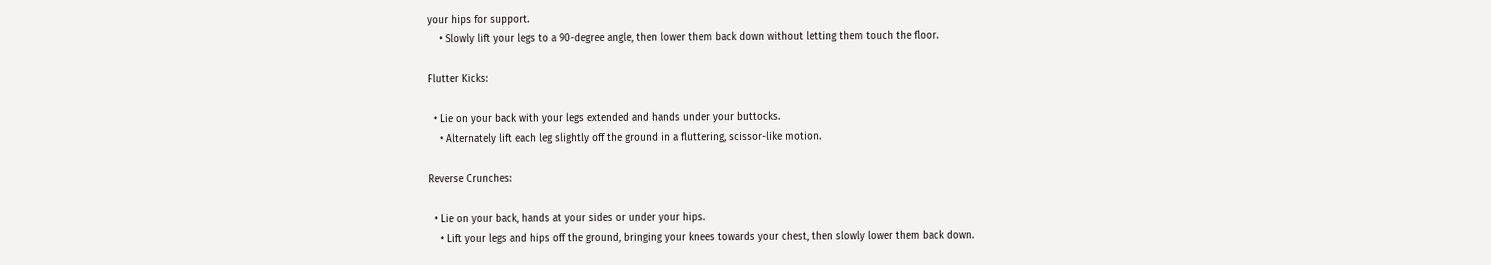your hips for support.
    • Slowly lift your legs to a 90-degree angle, then lower them back down without letting them touch the floor.

Flutter Kicks:

  • Lie on your back with your legs extended and hands under your buttocks.
    • Alternately lift each leg slightly off the ground in a fluttering, scissor-like motion.

Reverse Crunches:

  • Lie on your back, hands at your sides or under your hips.
    • Lift your legs and hips off the ground, bringing your knees towards your chest, then slowly lower them back down.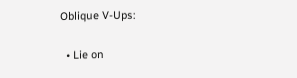Oblique V-Ups:

  • Lie on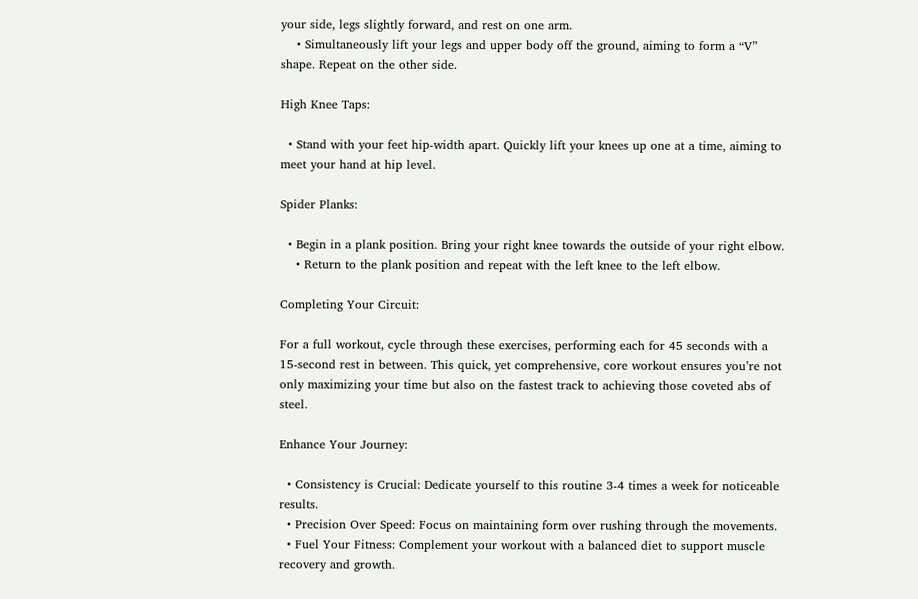your side, legs slightly forward, and rest on one arm.
    • Simultaneously lift your legs and upper body off the ground, aiming to form a “V” shape. Repeat on the other side.

High Knee Taps:

  • Stand with your feet hip-width apart. Quickly lift your knees up one at a time, aiming to meet your hand at hip level.

Spider Planks:

  • Begin in a plank position. Bring your right knee towards the outside of your right elbow.
    • Return to the plank position and repeat with the left knee to the left elbow.

Completing Your Circuit:

For a full workout, cycle through these exercises, performing each for 45 seconds with a 15-second rest in between. This quick, yet comprehensive, core workout ensures you’re not only maximizing your time but also on the fastest track to achieving those coveted abs of steel.

Enhance Your Journey:

  • Consistency is Crucial: Dedicate yourself to this routine 3-4 times a week for noticeable results.
  • Precision Over Speed: Focus on maintaining form over rushing through the movements.
  • Fuel Your Fitness: Complement your workout with a balanced diet to support muscle recovery and growth.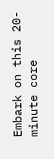Embark on this 20-minute core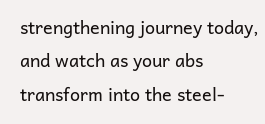strengthening journey today, and watch as your abs transform into the steel-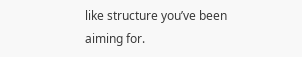like structure you’ve been aiming for.